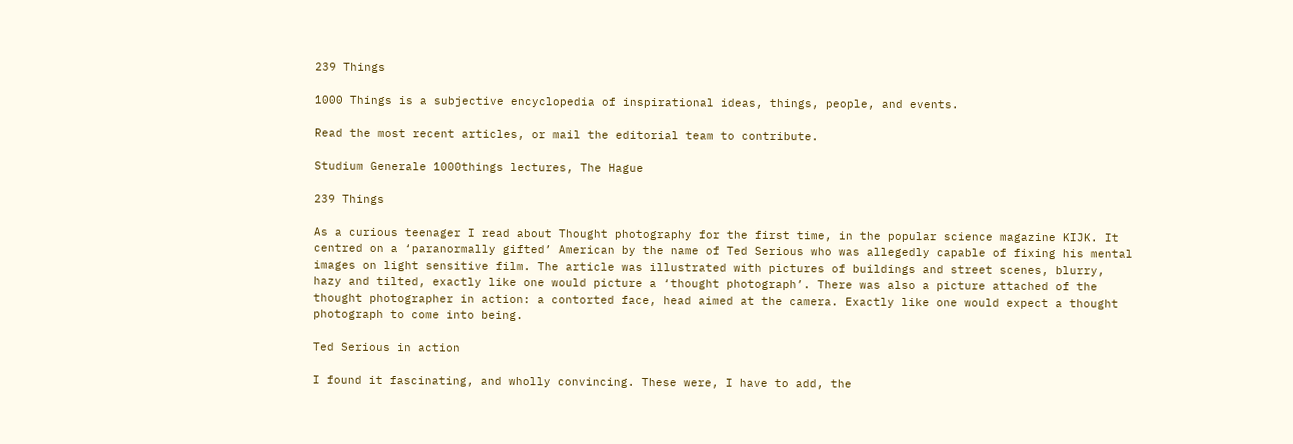239 Things

1000 Things is a subjective encyclopedia of inspirational ideas, things, people, and events.

Read the most recent articles, or mail the editorial team to contribute.

Studium Generale 1000things lectures, The Hague

239 Things

As a curious teenager I read about Thought photography for the first time, in the popular science magazine KIJK. It centred on a ‘paranormally gifted’ American by the name of Ted Serious who was allegedly capable of fixing his mental images on light sensitive film. The article was illustrated with pictures of buildings and street scenes, blurry, hazy and tilted, exactly like one would picture a ‘thought photograph’. There was also a picture attached of the thought photographer in action: a contorted face, head aimed at the camera. Exactly like one would expect a thought photograph to come into being.

Ted Serious in action

I found it fascinating, and wholly convincing. These were, I have to add, the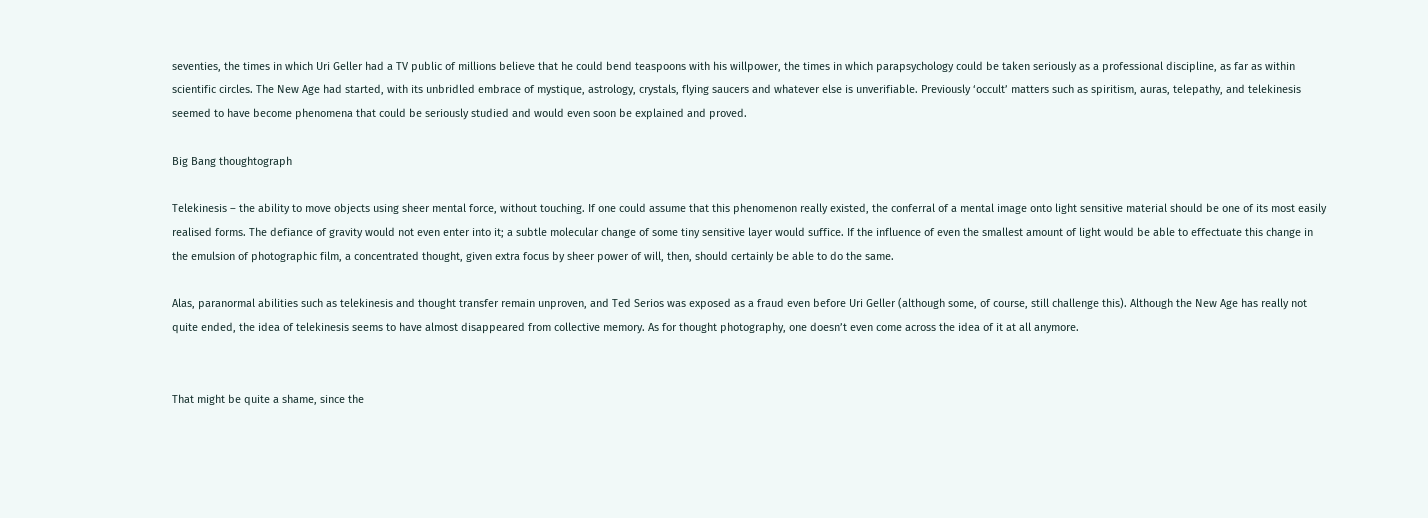seventies, the times in which Uri Geller had a TV public of millions believe that he could bend teaspoons with his willpower, the times in which parapsychology could be taken seriously as a professional discipline, as far as within scientific circles. The New Age had started, with its unbridled embrace of mystique, astrology, crystals, flying saucers and whatever else is unverifiable. Previously ‘occult’ matters such as spiritism, auras, telepathy, and telekinesis seemed to have become phenomena that could be seriously studied and would even soon be explained and proved.

Big Bang thoughtograph

Telekinesis – the ability to move objects using sheer mental force, without touching. If one could assume that this phenomenon really existed, the conferral of a mental image onto light sensitive material should be one of its most easily realised forms. The defiance of gravity would not even enter into it; a subtle molecular change of some tiny sensitive layer would suffice. If the influence of even the smallest amount of light would be able to effectuate this change in the emulsion of photographic film, a concentrated thought, given extra focus by sheer power of will, then, should certainly be able to do the same.

Alas, paranormal abilities such as telekinesis and thought transfer remain unproven, and Ted Serios was exposed as a fraud even before Uri Geller (although some, of course, still challenge this). Although the New Age has really not quite ended, the idea of telekinesis seems to have almost disappeared from collective memory. As for thought photography, one doesn’t even come across the idea of it at all anymore.


That might be quite a shame, since the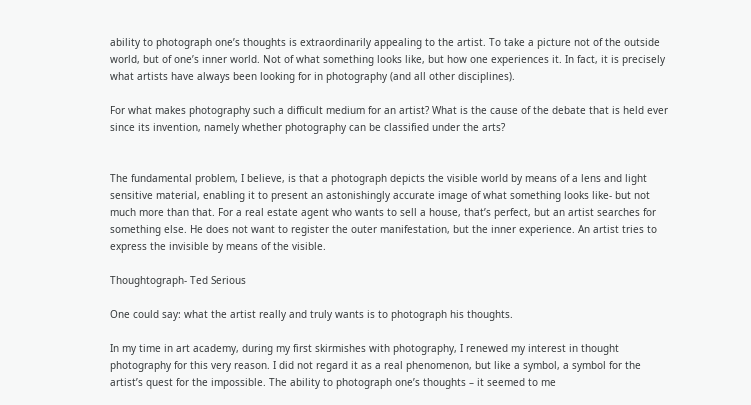ability to photograph one’s thoughts is extraordinarily appealing to the artist. To take a picture not of the outside world, but of one’s inner world. Not of what something looks like, but how one experiences it. In fact, it is precisely what artists have always been looking for in photography (and all other disciplines).

For what makes photography such a difficult medium for an artist? What is the cause of the debate that is held ever since its invention, namely whether photography can be classified under the arts?


The fundamental problem, I believe, is that a photograph depicts the visible world by means of a lens and light sensitive material, enabling it to present an astonishingly accurate image of what something looks like- but not much more than that. For a real estate agent who wants to sell a house, that’s perfect, but an artist searches for something else. He does not want to register the outer manifestation, but the inner experience. An artist tries to express the invisible by means of the visible.

Thoughtograph- Ted Serious

One could say: what the artist really and truly wants is to photograph his thoughts.

In my time in art academy, during my first skirmishes with photography, I renewed my interest in thought photography for this very reason. I did not regard it as a real phenomenon, but like a symbol, a symbol for the artist’s quest for the impossible. The ability to photograph one’s thoughts – it seemed to me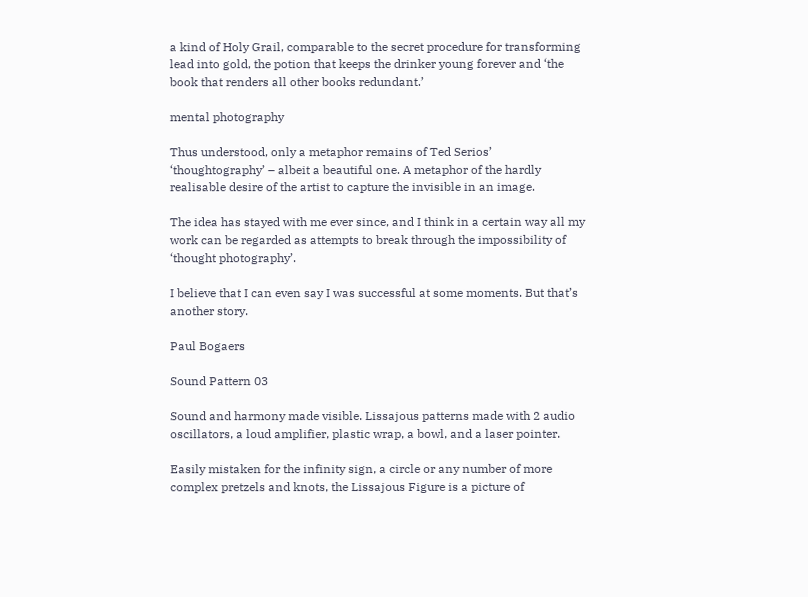a kind of Holy Grail, comparable to the secret procedure for transforming lead into gold, the potion that keeps the drinker young forever and ‘the book that renders all other books redundant.’

mental photography

Thus understood, only a metaphor remains of Ted Serios’ ‘thoughtography’ – albeit a beautiful one. A metaphor of the hardly realisable desire of the artist to capture the invisible in an image.

The idea has stayed with me ever since, and I think in a certain way all my work can be regarded as attempts to break through the impossibility of ‘thought photography’.

I believe that I can even say I was successful at some moments. But that’s another story.

Paul Bogaers

Sound Pattern 03

Sound and harmony made visible. Lissajous patterns made with 2 audio oscillators, a loud amplifier, plastic wrap, a bowl, and a laser pointer.

Easily mistaken for the infinity sign, a circle or any number of more complex pretzels and knots, the Lissajous Figure is a picture of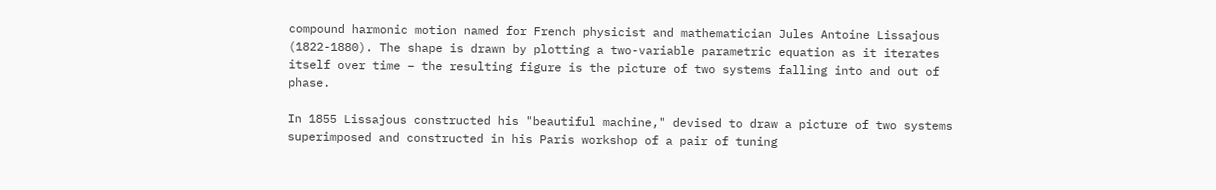compound harmonic motion named for French physicist and mathematician Jules Antoine Lissajous (1822-1880). The shape is drawn by plotting a two-variable parametric equation as it iterates itself over time – the resulting figure is the picture of two systems falling into and out of phase.

In 1855 Lissajous constructed his "beautiful machine," devised to draw a picture of two systems superimposed and constructed in his Paris workshop of a pair of tuning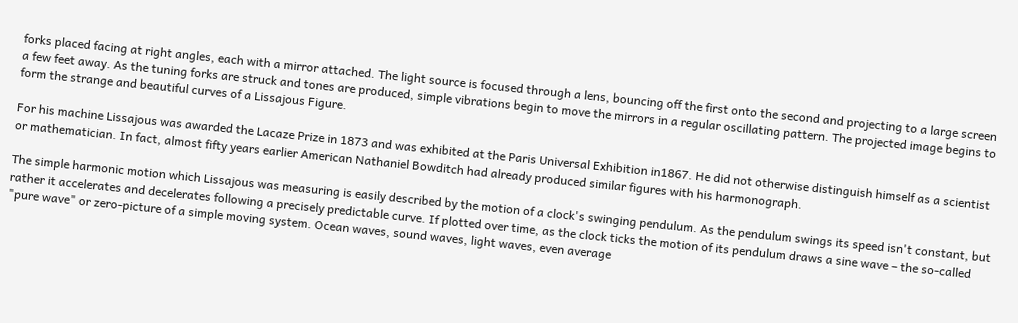forks placed facing at right angles, each with a mirror attached. The light source is focused through a lens, bouncing off the first onto the second and projecting to a large screen a few feet away. As the tuning forks are struck and tones are produced, simple vibrations begin to move the mirrors in a regular oscillating pattern. The projected image begins to form the strange and beautiful curves of a Lissajous Figure.

For his machine Lissajous was awarded the Lacaze Prize in 1873 and was exhibited at the Paris Universal Exhibition in1867. He did not otherwise distinguish himself as a scientist or mathematician. In fact, almost fifty years earlier American Nathaniel Bowditch had already produced similar figures with his harmonograph.

The simple harmonic motion which Lissajous was measuring is easily described by the motion of a clock's swinging pendulum. As the pendulum swings its speed isn't constant, but rather it accelerates and decelerates following a precisely predictable curve. If plotted over time, as the clock ticks the motion of its pendulum draws a sine wave – the so-called "pure wave" or zero-picture of a simple moving system. Ocean waves, sound waves, light waves, even average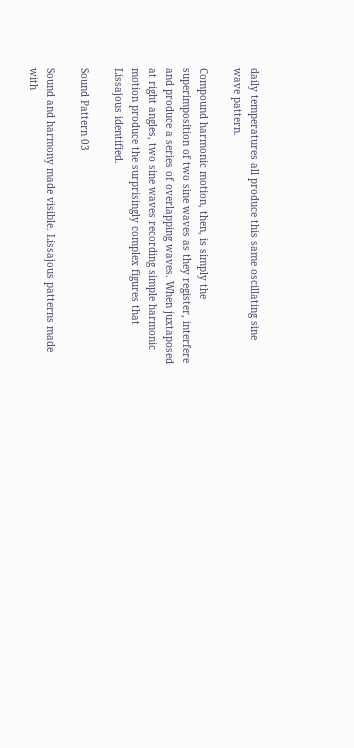daily temperatures all produce this same oscillating sine wave pattern.

Compound harmonic motion, then, is simply the superimposition of two sine waves as they register, interfere and produce a series of overlapping waves. When juxtaposed at right angles, two sine waves recording simple harmonic motion produce the surprisingly complex figures that Lissajous identified.

Sound Pattern 03

Sound and harmony made visible. Lissajous patterns made with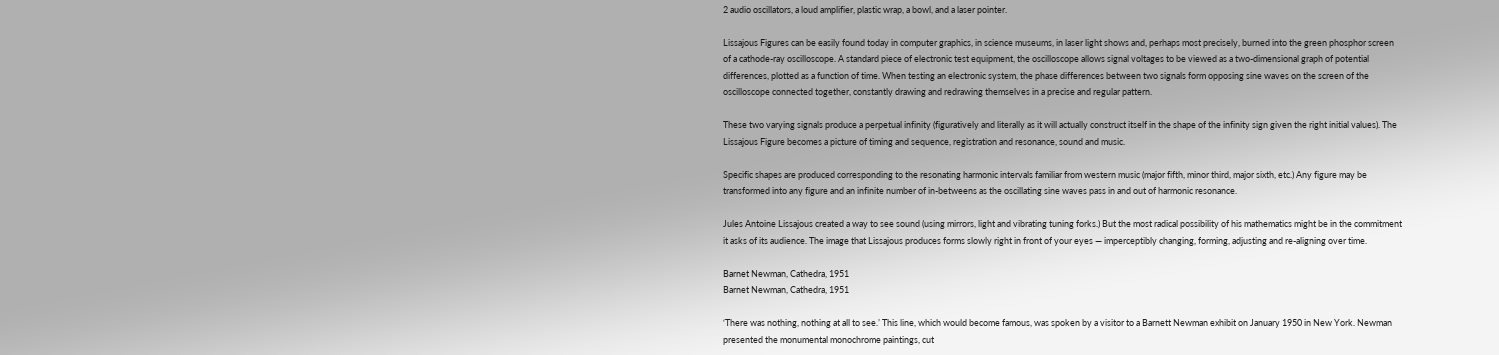2 audio oscillators, a loud amplifier, plastic wrap, a bowl, and a laser pointer.

Lissajous Figures can be easily found today in computer graphics, in science museums, in laser light shows and, perhaps most precisely, burned into the green phosphor screen of a cathode-ray oscilloscope. A standard piece of electronic test equipment, the oscilloscope allows signal voltages to be viewed as a two-dimensional graph of potential differences, plotted as a function of time. When testing an electronic system, the phase differences between two signals form opposing sine waves on the screen of the oscilloscope connected together, constantly drawing and redrawing themselves in a precise and regular pattern.

These two varying signals produce a perpetual infinity (figuratively and literally as it will actually construct itself in the shape of the infinity sign given the right initial values). The Lissajous Figure becomes a picture of timing and sequence, registration and resonance, sound and music.

Specific shapes are produced corresponding to the resonating harmonic intervals familiar from western music (major fifth, minor third, major sixth, etc.) Any figure may be transformed into any figure and an infinite number of in-betweens as the oscillating sine waves pass in and out of harmonic resonance.

Jules Antoine Lissajous created a way to see sound (using mirrors, light and vibrating tuning forks.) But the most radical possibility of his mathematics might be in the commitment it asks of its audience. The image that Lissajous produces forms slowly right in front of your eyes — imperceptibly changing, forming, adjusting and re-aligning over time.

Barnet Newman, Cathedra, 1951
Barnet Newman, Cathedra, 1951

‘There was nothing, nothing at all to see.’ This line, which would become famous, was spoken by a visitor to a Barnett Newman exhibit on January 1950 in New York. Newman presented the monumental monochrome paintings, cut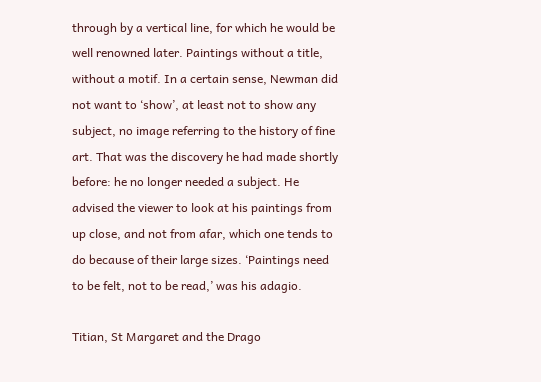through by a vertical line, for which he would be well renowned later. Paintings without a title, without a motif. In a certain sense, Newman did not want to ‘show’, at least not to show any subject, no image referring to the history of fine art. That was the discovery he had made shortly before: he no longer needed a subject. He advised the viewer to look at his paintings from up close, and not from afar, which one tends to do because of their large sizes. ‘Paintings need to be felt, not to be read,’ was his adagio.

Titian, St Margaret and the Drago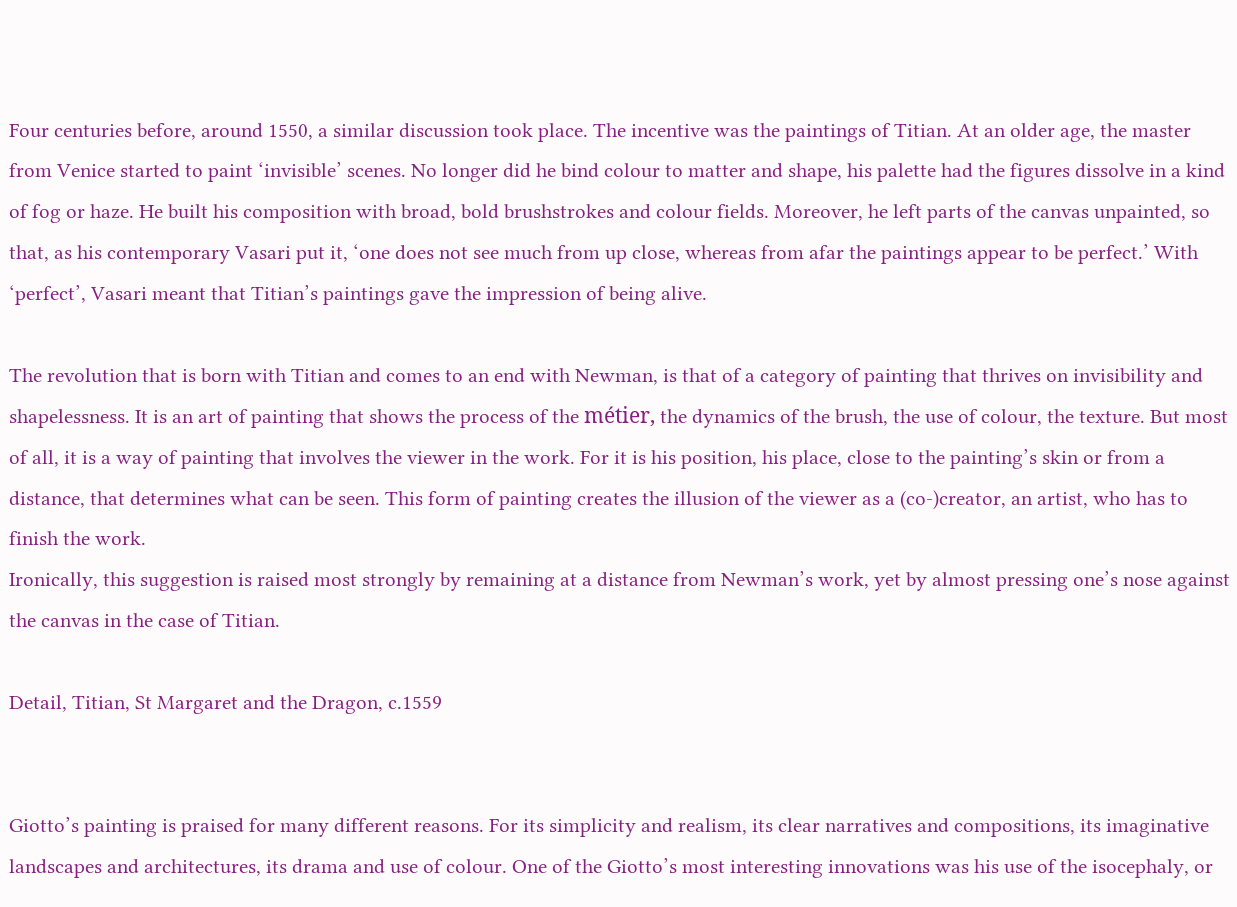Four centuries before, around 1550, a similar discussion took place. The incentive was the paintings of Titian. At an older age, the master from Venice started to paint ‘invisible’ scenes. No longer did he bind colour to matter and shape, his palette had the figures dissolve in a kind of fog or haze. He built his composition with broad, bold brushstrokes and colour fields. Moreover, he left parts of the canvas unpainted, so that, as his contemporary Vasari put it, ‘one does not see much from up close, whereas from afar the paintings appear to be perfect.’ With ‘perfect’, Vasari meant that Titian’s paintings gave the impression of being alive.

The revolution that is born with Titian and comes to an end with Newman, is that of a category of painting that thrives on invisibility and shapelessness. It is an art of painting that shows the process of the métier, the dynamics of the brush, the use of colour, the texture. But most of all, it is a way of painting that involves the viewer in the work. For it is his position, his place, close to the painting’s skin or from a distance, that determines what can be seen. This form of painting creates the illusion of the viewer as a (co-)creator, an artist, who has to finish the work.
Ironically, this suggestion is raised most strongly by remaining at a distance from Newman’s work, yet by almost pressing one’s nose against the canvas in the case of Titian.

Detail, Titian, St Margaret and the Dragon, c.1559


Giotto’s painting is praised for many different reasons. For its simplicity and realism, its clear narratives and compositions, its imaginative landscapes and architectures, its drama and use of colour. One of the Giotto’s most interesting innovations was his use of the isocephaly, or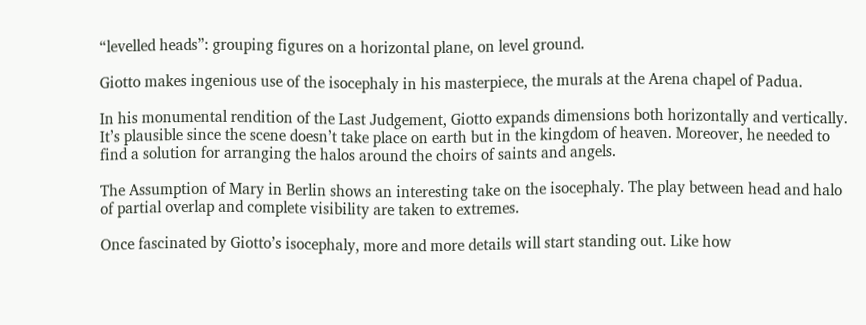“levelled heads”: grouping figures on a horizontal plane, on level ground.

Giotto makes ingenious use of the isocephaly in his masterpiece, the murals at the Arena chapel of Padua.

In his monumental rendition of the Last Judgement, Giotto expands dimensions both horizontally and vertically. It’s plausible since the scene doesn’t take place on earth but in the kingdom of heaven. Moreover, he needed to find a solution for arranging the halos around the choirs of saints and angels.

The Assumption of Mary in Berlin shows an interesting take on the isocephaly. The play between head and halo of partial overlap and complete visibility are taken to extremes.

Once fascinated by Giotto’s isocephaly, more and more details will start standing out. Like how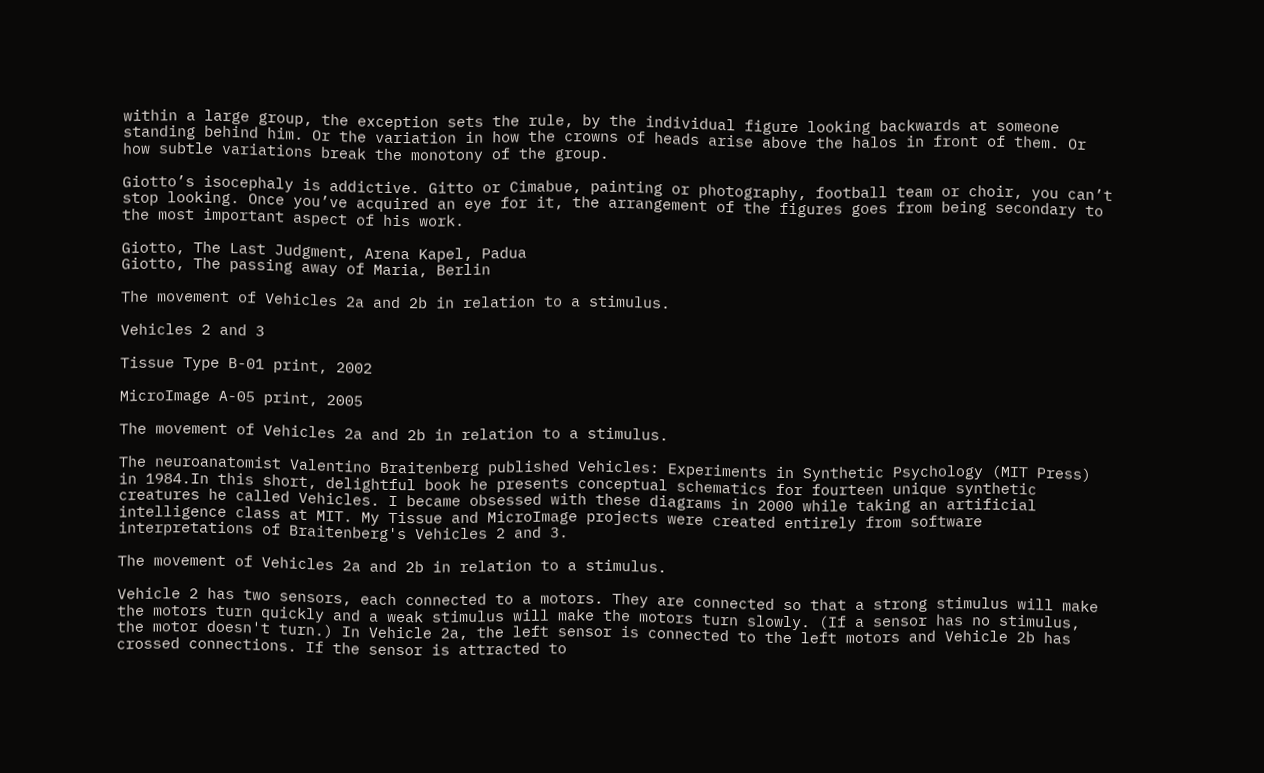within a large group, the exception sets the rule, by the individual figure looking backwards at someone standing behind him. Or the variation in how the crowns of heads arise above the halos in front of them. Or how subtle variations break the monotony of the group.

Giotto’s isocephaly is addictive. Gitto or Cimabue, painting or photography, football team or choir, you can’t stop looking. Once you’ve acquired an eye for it, the arrangement of the figures goes from being secondary to the most important aspect of his work.

Giotto, The Last Judgment, Arena Kapel, Padua
Giotto, The passing away of Maria, Berlin

The movement of Vehicles 2a and 2b in relation to a stimulus.

Vehicles 2 and 3

Tissue Type B-01 print, 2002

MicroImage A-05 print, 2005

The movement of Vehicles 2a and 2b in relation to a stimulus.

The neuroanatomist Valentino Braitenberg published Vehicles: Experiments in Synthetic Psychology (MIT Press) in 1984.In this short, delightful book he presents conceptual schematics for fourteen unique synthetic creatures he called Vehicles. I became obsessed with these diagrams in 2000 while taking an artificial intelligence class at MIT. My Tissue and MicroImage projects were created entirely from software interpretations of Braitenberg's Vehicles 2 and 3.

The movement of Vehicles 2a and 2b in relation to a stimulus.

Vehicle 2 has two sensors, each connected to a motors. They are connected so that a strong stimulus will make the motors turn quickly and a weak stimulus will make the motors turn slowly. (If a sensor has no stimulus, the motor doesn't turn.) In Vehicle 2a, the left sensor is connected to the left motors and Vehicle 2b has crossed connections. If the sensor is attracted to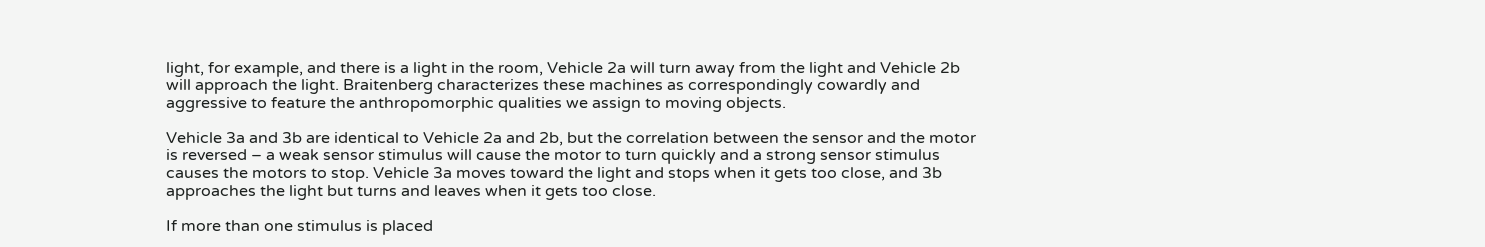light, for example, and there is a light in the room, Vehicle 2a will turn away from the light and Vehicle 2b will approach the light. Braitenberg characterizes these machines as correspondingly cowardly and aggressive to feature the anthropomorphic qualities we assign to moving objects.

Vehicle 3a and 3b are identical to Vehicle 2a and 2b, but the correlation between the sensor and the motor is reversed – a weak sensor stimulus will cause the motor to turn quickly and a strong sensor stimulus causes the motors to stop. Vehicle 3a moves toward the light and stops when it gets too close, and 3b approaches the light but turns and leaves when it gets too close.

If more than one stimulus is placed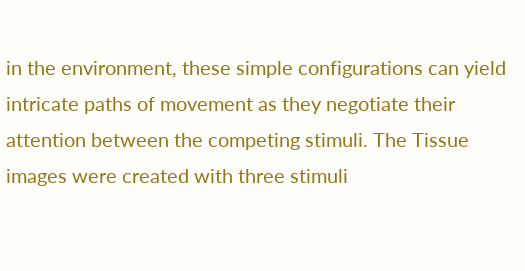in the environment, these simple configurations can yield intricate paths of movement as they negotiate their attention between the competing stimuli. The Tissue images were created with three stimuli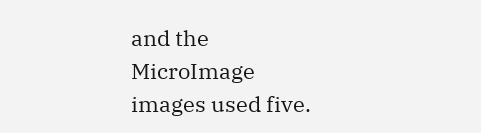and the MicroImage images used five.